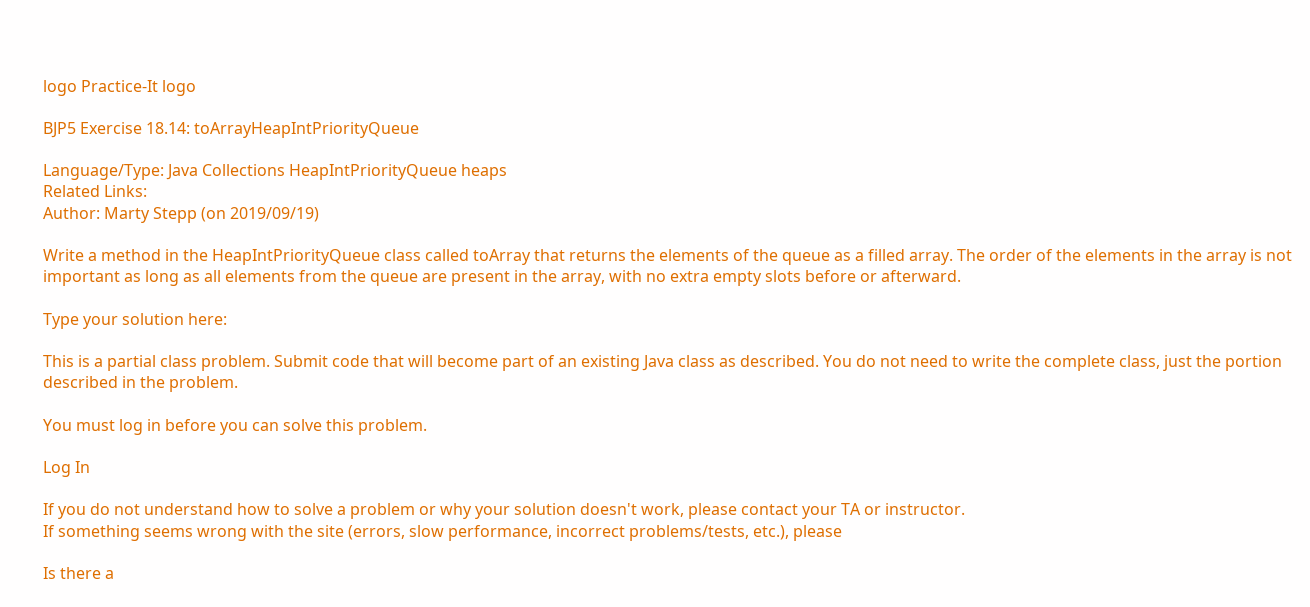logo Practice-It logo

BJP5 Exercise 18.14: toArrayHeapIntPriorityQueue

Language/Type: Java Collections HeapIntPriorityQueue heaps
Related Links:
Author: Marty Stepp (on 2019/09/19)

Write a method in the HeapIntPriorityQueue class called toArray that returns the elements of the queue as a filled array. The order of the elements in the array is not important as long as all elements from the queue are present in the array, with no extra empty slots before or afterward.

Type your solution here:

This is a partial class problem. Submit code that will become part of an existing Java class as described. You do not need to write the complete class, just the portion described in the problem.

You must log in before you can solve this problem.

Log In

If you do not understand how to solve a problem or why your solution doesn't work, please contact your TA or instructor.
If something seems wrong with the site (errors, slow performance, incorrect problems/tests, etc.), please

Is there a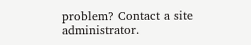problem? Contact a site administrator.